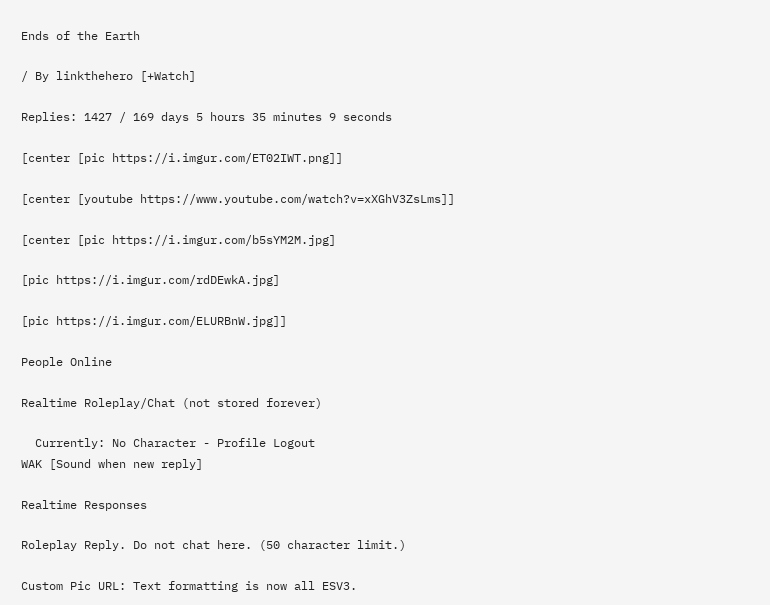Ends of the Earth

/ By linkthehero [+Watch]

Replies: 1427 / 169 days 5 hours 35 minutes 9 seconds

[center [pic https://i.imgur.com/ET02IWT.png]]

[center [youtube https://www.youtube.com/watch?v=xXGhV3ZsLms]]

[center [pic https://i.imgur.com/b5sYM2M.jpg]

[pic https://i.imgur.com/rdDEwkA.jpg]

[pic https://i.imgur.com/ELURBnW.jpg]]

People Online

Realtime Roleplay/Chat (not stored forever)

  Currently: No Character - Profile Logout
WAK [Sound when new reply]

Realtime Responses

Roleplay Reply. Do not chat here. (50 character limit.)

Custom Pic URL: Text formatting is now all ESV3.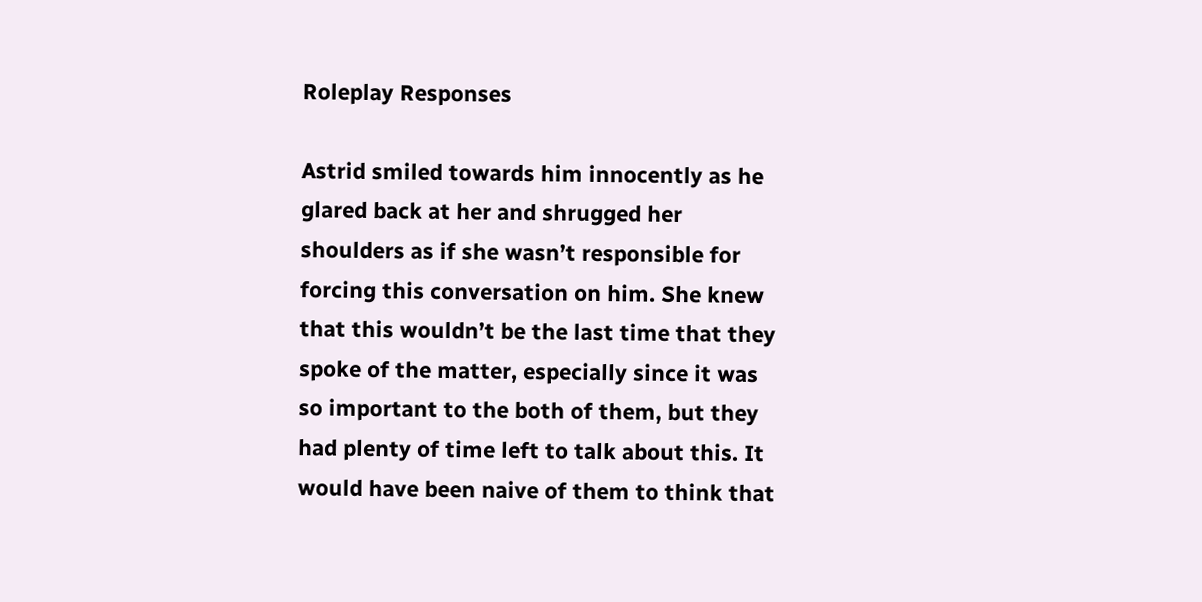Roleplay Responses

Astrid smiled towards him innocently as he glared back at her and shrugged her shoulders as if she wasn’t responsible for forcing this conversation on him. She knew that this wouldn’t be the last time that they spoke of the matter, especially since it was so important to the both of them, but they had plenty of time left to talk about this. It would have been naive of them to think that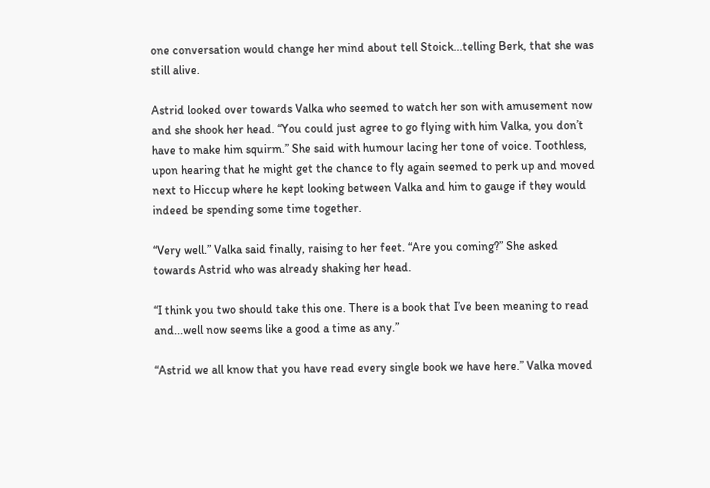one conversation would change her mind about tell Stoick...telling Berk, that she was still alive.

Astrid looked over towards Valka who seemed to watch her son with amusement now and she shook her head. “You could just agree to go flying with him Valka, you don’t have to make him squirm.” She said with humour lacing her tone of voice. Toothless, upon hearing that he might get the chance to fly again seemed to perk up and moved next to Hiccup where he kept looking between Valka and him to gauge if they would indeed be spending some time together.

“Very well.” Valka said finally, raising to her feet. “Are you coming?” She asked towards Astrid who was already shaking her head.

“I think you two should take this one. There is a book that I’ve been meaning to read and...well now seems like a good a time as any.”

“Astrid we all know that you have read every single book we have here.” Valka moved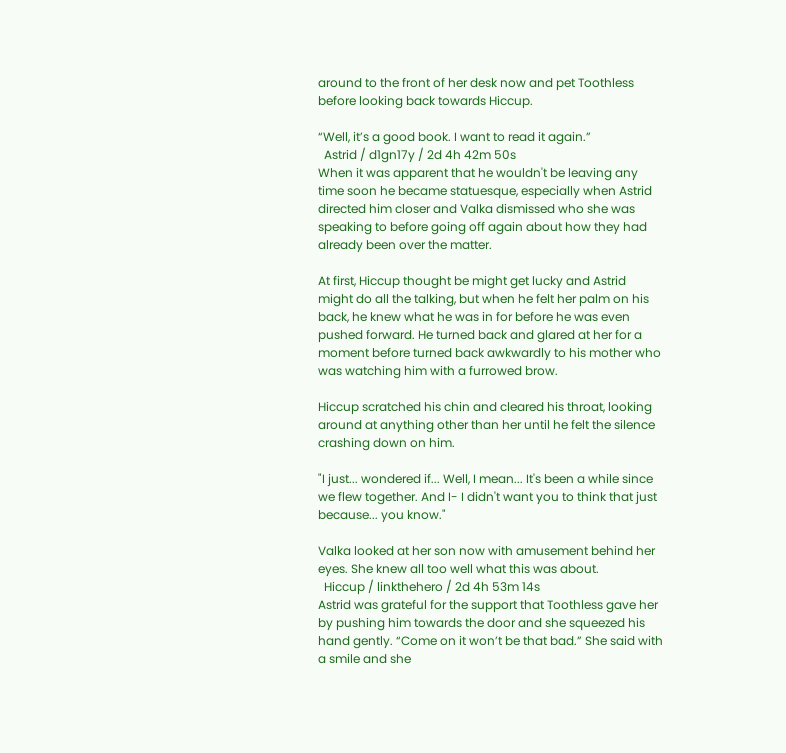around to the front of her desk now and pet Toothless before looking back towards Hiccup.

“Well, it’s a good book. I want to read it again.”
  Astrid / d1gn17y / 2d 4h 42m 50s
When it was apparent that he wouldn't be leaving any time soon he became statuesque, especially when Astrid directed him closer and Valka dismissed who she was speaking to before going off again about how they had already been over the matter.

At first, Hiccup thought be might get lucky and Astrid might do all the talking, but when he felt her palm on his back, he knew what he was in for before he was even pushed forward. He turned back and glared at her for a moment before turned back awkwardly to his mother who was watching him with a furrowed brow.

Hiccup scratched his chin and cleared his throat, looking around at anything other than her until he felt the silence crashing down on him.

"I just... wondered if... Well, I mean... It's been a while since we flew together. And I- I didn't want you to think that just because... you know."

Valka looked at her son now with amusement behind her eyes. She knew all too well what this was about.
  Hiccup / linkthehero / 2d 4h 53m 14s
Astrid was grateful for the support that Toothless gave her by pushing him towards the door and she squeezed his hand gently. “Come on it won’t be that bad.” She said with a smile and she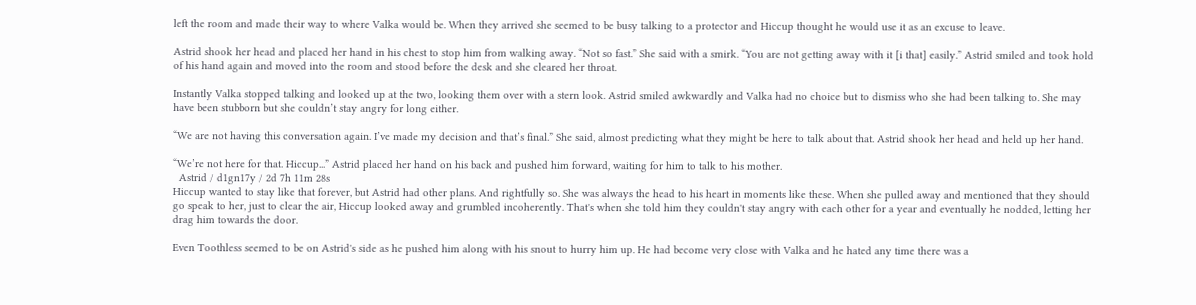left the room and made their way to where Valka would be. When they arrived she seemed to be busy talking to a protector and Hiccup thought he would use it as an excuse to leave.

Astrid shook her head and placed her hand in his chest to stop him from walking away. “Not so fast.” She said with a smirk. “You are not getting away with it [i that] easily.” Astrid smiled and took hold of his hand again and moved into the room and stood before the desk and she cleared her throat.

Instantly Valka stopped talking and looked up at the two, looking them over with a stern look. Astrid smiled awkwardly and Valka had no choice but to dismiss who she had been talking to. She may have been stubborn but she couldn’t stay angry for long either.

“We are not having this conversation again. I’ve made my decision and that’s final.” She said, almost predicting what they might be here to talk about that. Astrid shook her head and held up her hand.

“We’re not here for that. Hiccup...” Astrid placed her hand on his back and pushed him forward, waiting for him to talk to his mother.
  Astrid / d1gn17y / 2d 7h 11m 28s
Hiccup wanted to stay like that forever, but Astrid had other plans. And rightfully so. She was always the head to his heart in moments like these. When she pulled away and mentioned that they should go speak to her, just to clear the air, Hiccup looked away and grumbled incoherently. That's when she told him they couldn't stay angry with each other for a year and eventually he nodded, letting her drag him towards the door.

Even Toothless seemed to be on Astrid's side as he pushed him along with his snout to hurry him up. He had become very close with Valka and he hated any time there was a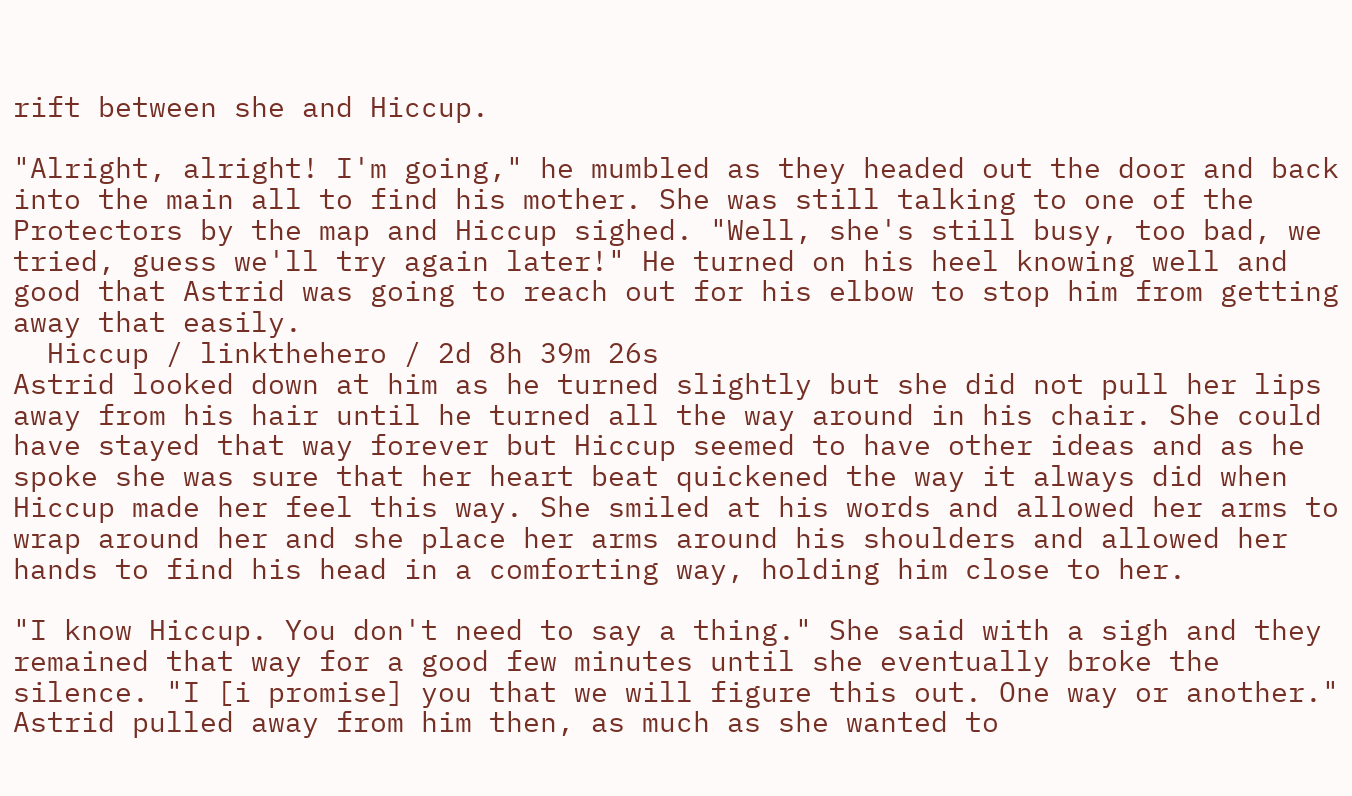rift between she and Hiccup.

"Alright, alright! I'm going," he mumbled as they headed out the door and back into the main all to find his mother. She was still talking to one of the Protectors by the map and Hiccup sighed. "Well, she's still busy, too bad, we tried, guess we'll try again later!" He turned on his heel knowing well and good that Astrid was going to reach out for his elbow to stop him from getting away that easily.
  Hiccup / linkthehero / 2d 8h 39m 26s
Astrid looked down at him as he turned slightly but she did not pull her lips away from his hair until he turned all the way around in his chair. She could have stayed that way forever but Hiccup seemed to have other ideas and as he spoke she was sure that her heart beat quickened the way it always did when Hiccup made her feel this way. She smiled at his words and allowed her arms to wrap around her and she place her arms around his shoulders and allowed her hands to find his head in a comforting way, holding him close to her.

"I know Hiccup. You don't need to say a thing." She said with a sigh and they remained that way for a good few minutes until she eventually broke the silence. "I [i promise] you that we will figure this out. One way or another." Astrid pulled away from him then, as much as she wanted to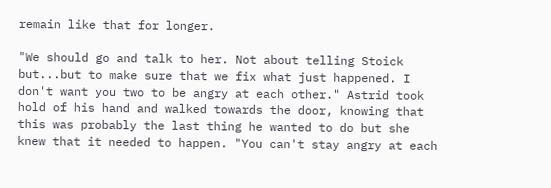remain like that for longer.

"We should go and talk to her. Not about telling Stoick but...but to make sure that we fix what just happened. I don't want you two to be angry at each other." Astrid took hold of his hand and walked towards the door, knowing that this was probably the last thing he wanted to do but she knew that it needed to happen. "You can't stay angry at each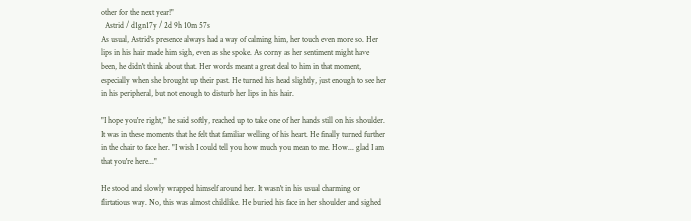other for the next year!"
  Astrid / d1gn17y / 2d 9h 10m 57s
As usual, Astrid's presence always had a way of calming him, her touch even more so. Her lips in his hair made him sigh, even as she spoke. As corny as her sentiment might have been, he didn't think about that. Her words meant a great deal to him in that moment, especially when she brought up their past. He turned his head slightly, just enough to see her in his peripheral, but not enough to disturb her lips in his hair.

"I hope you're right," he said softly, reached up to take one of her hands still on his shoulder. It was in these moments that he felt that familiar welling of his heart. He finally turned further in the chair to face her. "I wish I could tell you how much you mean to me. How... glad I am that you're here..."

He stood and slowly wrapped himself around her. It wasn't in his usual charming or flirtatious way. No, this was almost childlike. He buried his face in her shoulder and sighed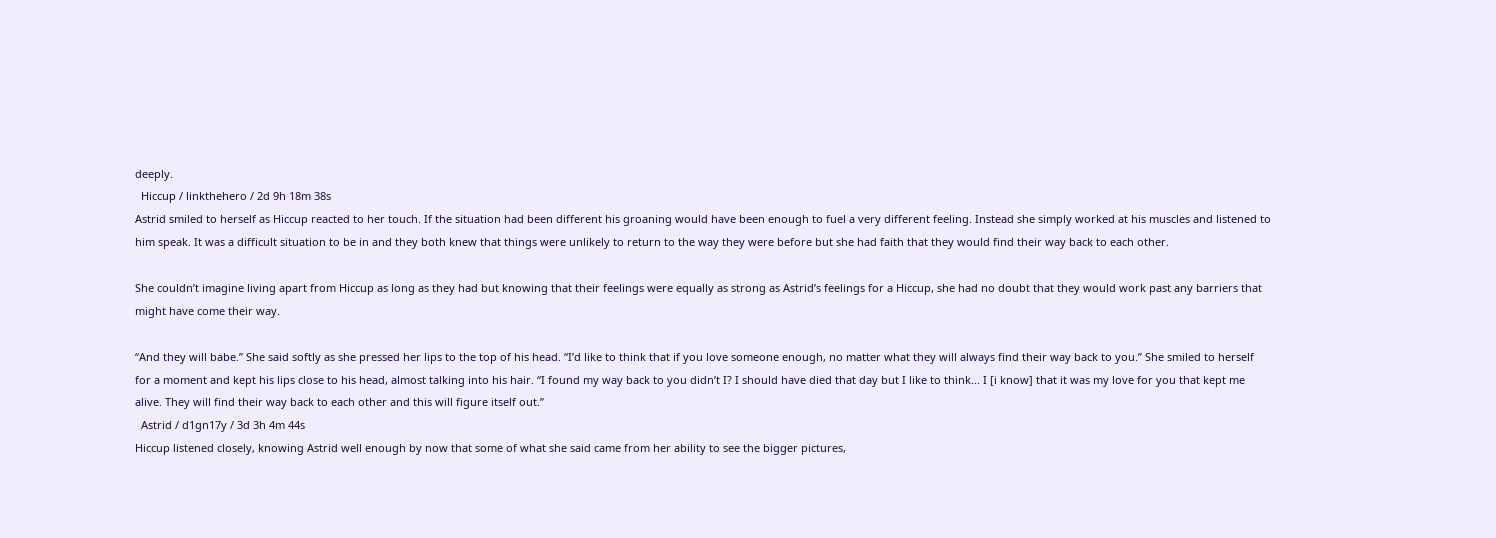deeply.
  Hiccup / linkthehero / 2d 9h 18m 38s
Astrid smiled to herself as Hiccup reacted to her touch. If the situation had been different his groaning would have been enough to fuel a very different feeling. Instead she simply worked at his muscles and listened to him speak. It was a difficult situation to be in and they both knew that things were unlikely to return to the way they were before but she had faith that they would find their way back to each other.

She couldn’t imagine living apart from Hiccup as long as they had but knowing that their feelings were equally as strong as Astrid’s feelings for a Hiccup, she had no doubt that they would work past any barriers that might have come their way.

“And they will babe.” She said softly as she pressed her lips to the top of his head. “I’d like to think that if you love someone enough, no matter what they will always find their way back to you.” She smiled to herself for a moment and kept his lips close to his head, almost talking into his hair. “I found my way back to you didn’t I? I should have died that day but I like to think... I [i know] that it was my love for you that kept me alive. They will find their way back to each other and this will figure itself out.”
  Astrid / d1gn17y / 3d 3h 4m 44s
Hiccup listened closely, knowing Astrid well enough by now that some of what she said came from her ability to see the bigger pictures,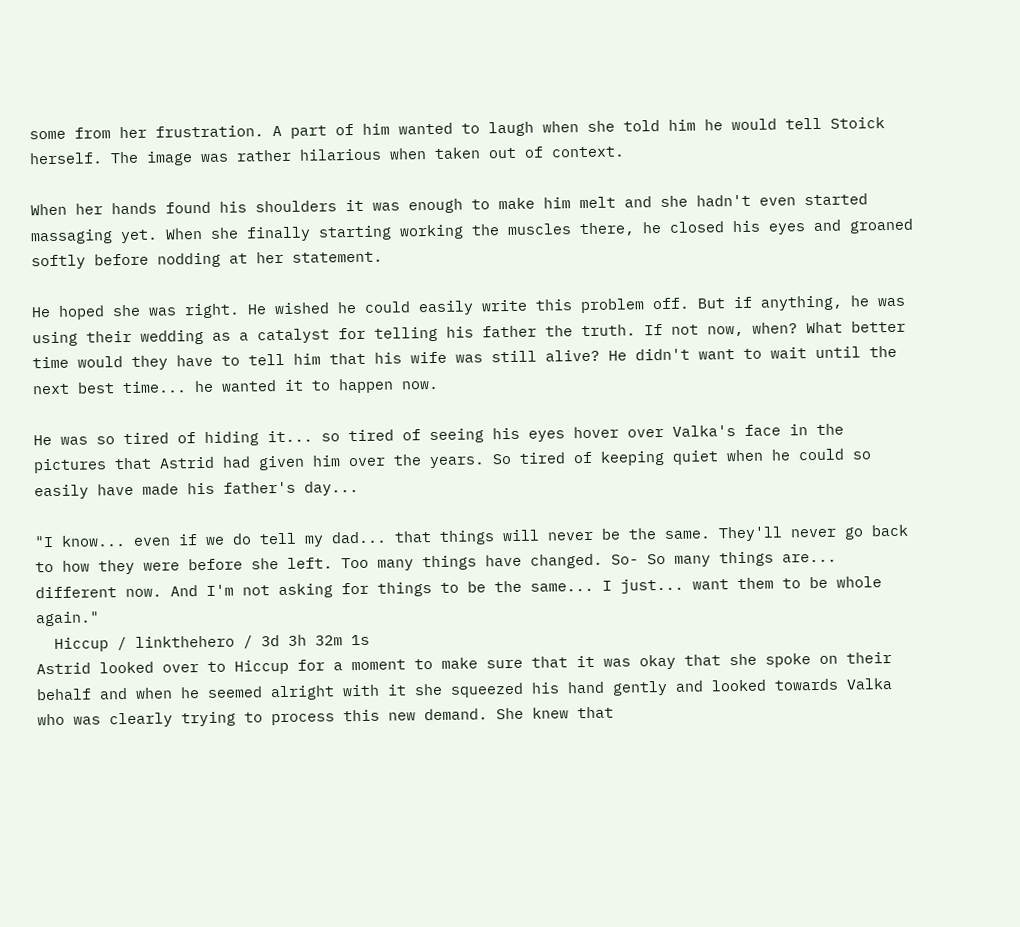some from her frustration. A part of him wanted to laugh when she told him he would tell Stoick herself. The image was rather hilarious when taken out of context.

When her hands found his shoulders it was enough to make him melt and she hadn't even started massaging yet. When she finally starting working the muscles there, he closed his eyes and groaned softly before nodding at her statement.

He hoped she was right. He wished he could easily write this problem off. But if anything, he was using their wedding as a catalyst for telling his father the truth. If not now, when? What better time would they have to tell him that his wife was still alive? He didn't want to wait until the next best time... he wanted it to happen now.

He was so tired of hiding it... so tired of seeing his eyes hover over Valka's face in the pictures that Astrid had given him over the years. So tired of keeping quiet when he could so easily have made his father's day...

"I know... even if we do tell my dad... that things will never be the same. They'll never go back to how they were before she left. Too many things have changed. So- So many things are... different now. And I'm not asking for things to be the same... I just... want them to be whole again."
  Hiccup / linkthehero / 3d 3h 32m 1s
Astrid looked over to Hiccup for a moment to make sure that it was okay that she spoke on their behalf and when he seemed alright with it she squeezed his hand gently and looked towards Valka who was clearly trying to process this new demand. She knew that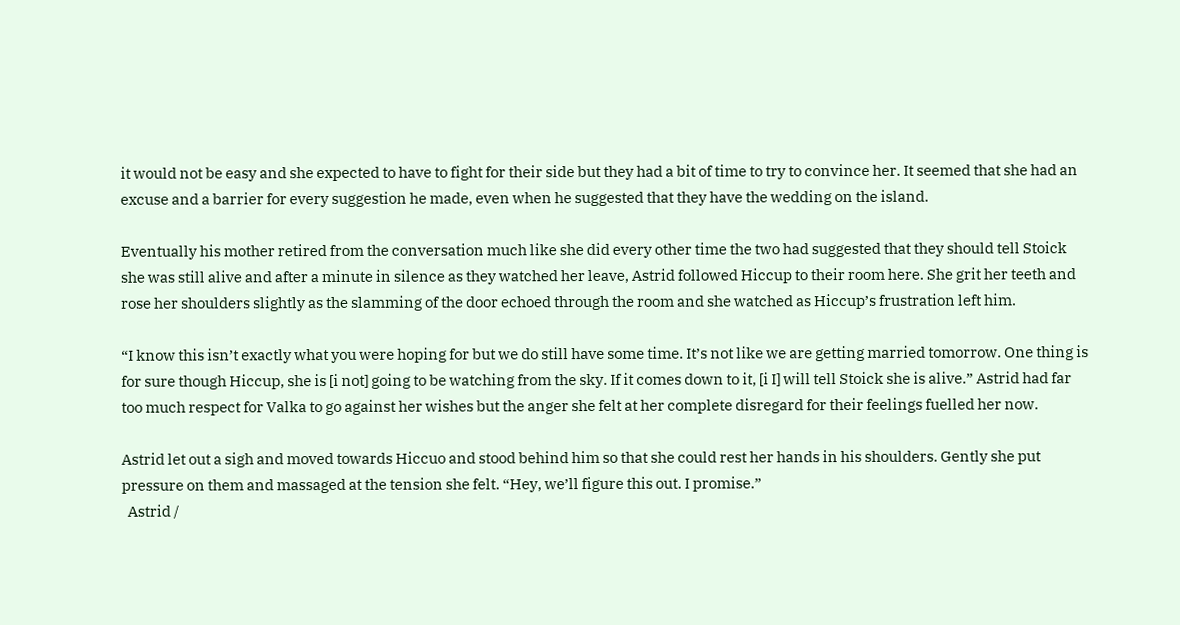it would not be easy and she expected to have to fight for their side but they had a bit of time to try to convince her. It seemed that she had an excuse and a barrier for every suggestion he made, even when he suggested that they have the wedding on the island.

Eventually his mother retired from the conversation much like she did every other time the two had suggested that they should tell Stoick she was still alive and after a minute in silence as they watched her leave, Astrid followed Hiccup to their room here. She grit her teeth and rose her shoulders slightly as the slamming of the door echoed through the room and she watched as Hiccup’s frustration left him.

“I know this isn’t exactly what you were hoping for but we do still have some time. It’s not like we are getting married tomorrow. One thing is for sure though Hiccup, she is [i not] going to be watching from the sky. If it comes down to it, [i I] will tell Stoick she is alive.” Astrid had far too much respect for Valka to go against her wishes but the anger she felt at her complete disregard for their feelings fuelled her now.

Astrid let out a sigh and moved towards Hiccuo and stood behind him so that she could rest her hands in his shoulders. Gently she put pressure on them and massaged at the tension she felt. “Hey, we’ll figure this out. I promise.”
  Astrid /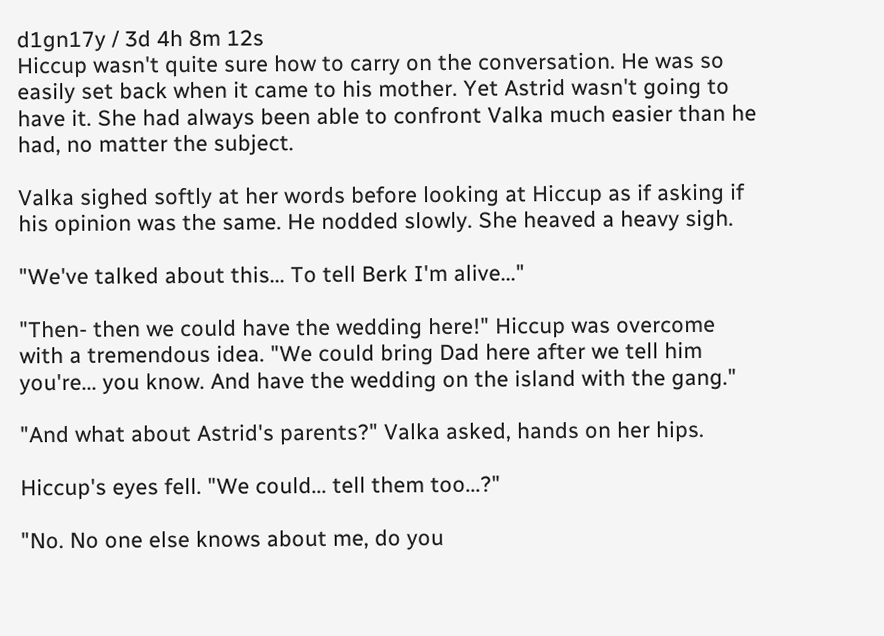d1gn17y / 3d 4h 8m 12s
Hiccup wasn't quite sure how to carry on the conversation. He was so easily set back when it came to his mother. Yet Astrid wasn't going to have it. She had always been able to confront Valka much easier than he had, no matter the subject.

Valka sighed softly at her words before looking at Hiccup as if asking if his opinion was the same. He nodded slowly. She heaved a heavy sigh.

"We've talked about this... To tell Berk I'm alive..."

"Then- then we could have the wedding here!" Hiccup was overcome with a tremendous idea. "We could bring Dad here after we tell him you're... you know. And have the wedding on the island with the gang."

"And what about Astrid's parents?" Valka asked, hands on her hips.

Hiccup's eyes fell. "We could... tell them too...?"

"No. No one else knows about me, do you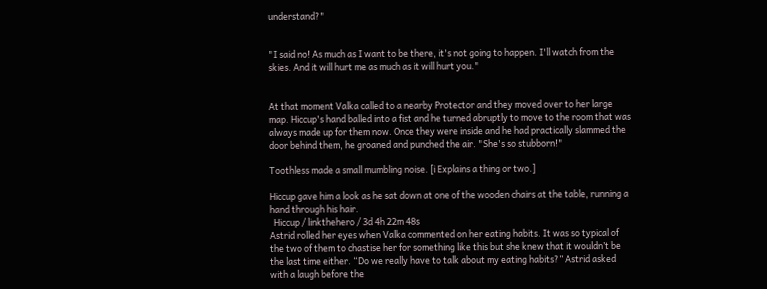understand?"


"I said no! As much as I want to be there, it's not going to happen. I'll watch from the skies. And it will hurt me as much as it will hurt you."


At that moment Valka called to a nearby Protector and they moved over to her large map. Hiccup's hand balled into a fist and he turned abruptly to move to the room that was always made up for them now. Once they were inside and he had practically slammed the door behind them, he groaned and punched the air. "She's so stubborn!"

Toothless made a small mumbling noise. [i Explains a thing or two.]

Hiccup gave him a look as he sat down at one of the wooden chairs at the table, running a hand through his hair.
  Hiccup / linkthehero / 3d 4h 22m 48s
Astrid rolled her eyes when Valka commented on her eating habits. It was so typical of the two of them to chastise her for something like this but she knew that it wouldn’t be the last time either. “Do we really have to talk about my eating habits?” Astrid asked with a laugh before the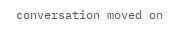conversation moved on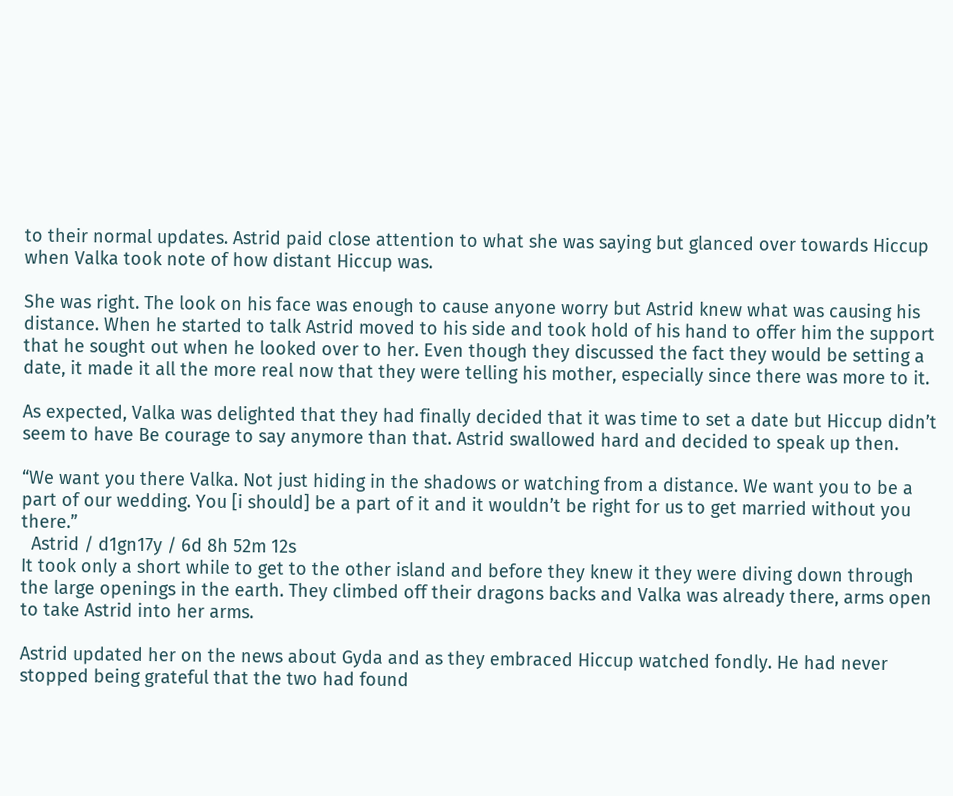to their normal updates. Astrid paid close attention to what she was saying but glanced over towards Hiccup when Valka took note of how distant Hiccup was.

She was right. The look on his face was enough to cause anyone worry but Astrid knew what was causing his distance. When he started to talk Astrid moved to his side and took hold of his hand to offer him the support that he sought out when he looked over to her. Even though they discussed the fact they would be setting a date, it made it all the more real now that they were telling his mother, especially since there was more to it.

As expected, Valka was delighted that they had finally decided that it was time to set a date but Hiccup didn’t seem to have Be courage to say anymore than that. Astrid swallowed hard and decided to speak up then.

“We want you there Valka. Not just hiding in the shadows or watching from a distance. We want you to be a part of our wedding. You [i should] be a part of it and it wouldn’t be right for us to get married without you there.”
  Astrid / d1gn17y / 6d 8h 52m 12s
It took only a short while to get to the other island and before they knew it they were diving down through the large openings in the earth. They climbed off their dragons backs and Valka was already there, arms open to take Astrid into her arms.

Astrid updated her on the news about Gyda and as they embraced Hiccup watched fondly. He had never stopped being grateful that the two had found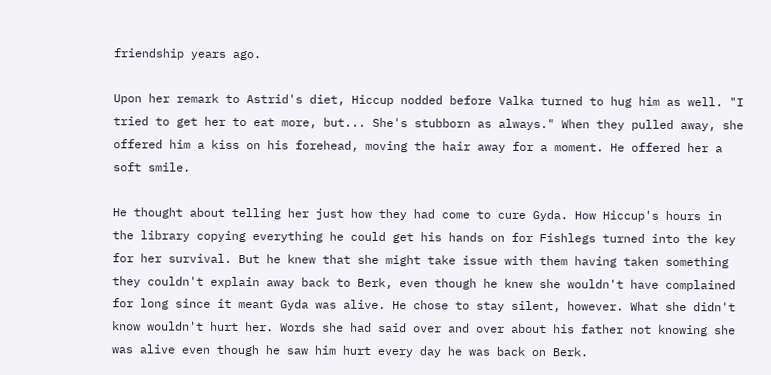friendship years ago.

Upon her remark to Astrid's diet, Hiccup nodded before Valka turned to hug him as well. "I tried to get her to eat more, but... She's stubborn as always." When they pulled away, she offered him a kiss on his forehead, moving the hair away for a moment. He offered her a soft smile.

He thought about telling her just how they had come to cure Gyda. How Hiccup's hours in the library copying everything he could get his hands on for Fishlegs turned into the key for her survival. But he knew that she might take issue with them having taken something they couldn't explain away back to Berk, even though he knew she wouldn't have complained for long since it meant Gyda was alive. He chose to stay silent, however. What she didn't know wouldn't hurt her. Words she had said over and over about his father not knowing she was alive even though he saw him hurt every day he was back on Berk.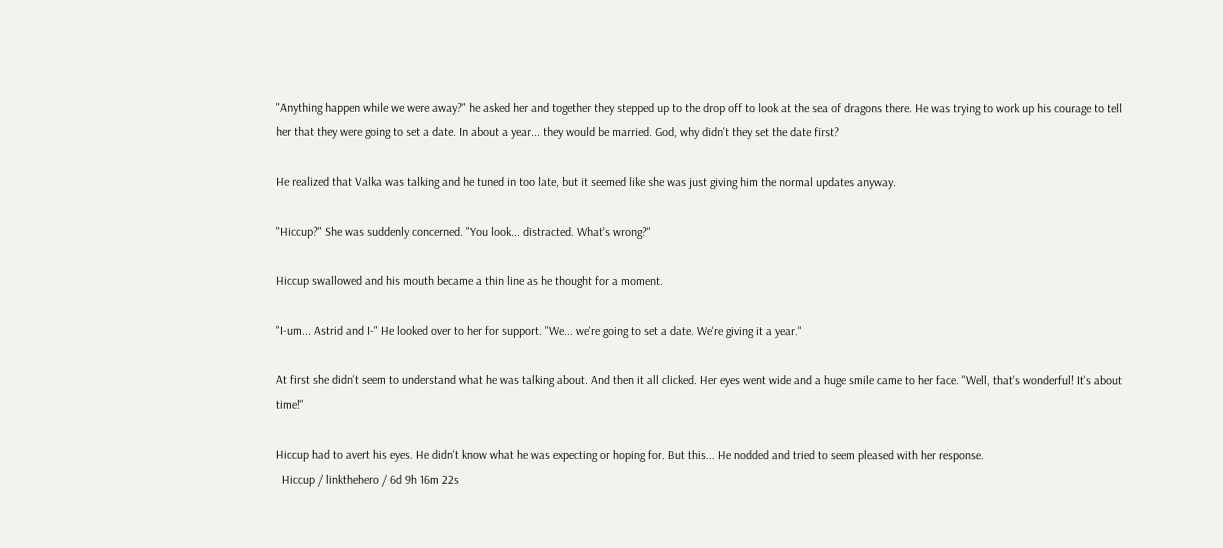"Anything happen while we were away?" he asked her and together they stepped up to the drop off to look at the sea of dragons there. He was trying to work up his courage to tell her that they were going to set a date. In about a year... they would be married. God, why didn't they set the date first?

He realized that Valka was talking and he tuned in too late, but it seemed like she was just giving him the normal updates anyway.

"Hiccup?" She was suddenly concerned. "You look... distracted. What's wrong?"

Hiccup swallowed and his mouth became a thin line as he thought for a moment.

"I-um... Astrid and I-" He looked over to her for support. "We... we're going to set a date. We're giving it a year."

At first she didn't seem to understand what he was talking about. And then it all clicked. Her eyes went wide and a huge smile came to her face. "Well, that's wonderful! It's about time!"

Hiccup had to avert his eyes. He didn't know what he was expecting or hoping for. But this... He nodded and tried to seem pleased with her response.
  Hiccup / linkthehero / 6d 9h 16m 22s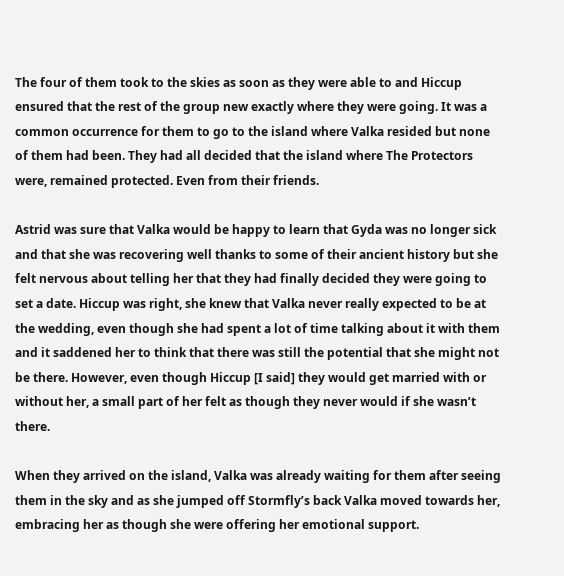The four of them took to the skies as soon as they were able to and Hiccup ensured that the rest of the group new exactly where they were going. It was a common occurrence for them to go to the island where Valka resided but none of them had been. They had all decided that the island where The Protectors were, remained protected. Even from their friends.

Astrid was sure that Valka would be happy to learn that Gyda was no longer sick and that she was recovering well thanks to some of their ancient history but she felt nervous about telling her that they had finally decided they were going to set a date. Hiccup was right, she knew that Valka never really expected to be at the wedding, even though she had spent a lot of time talking about it with them and it saddened her to think that there was still the potential that she might not be there. However, even though Hiccup [I said] they would get married with or without her, a small part of her felt as though they never would if she wasn’t there.

When they arrived on the island, Valka was already waiting for them after seeing them in the sky and as she jumped off Stormfly’s back Valka moved towards her, embracing her as though she were offering her emotional support.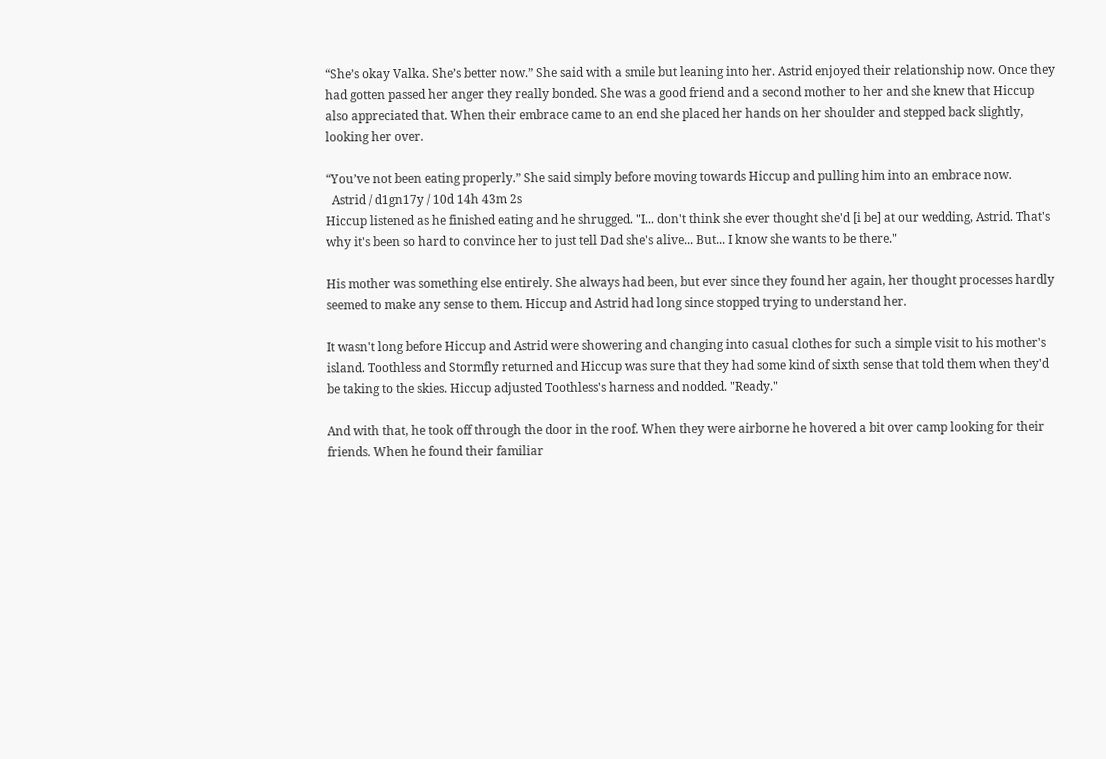“She’s okay Valka. She’s better now.” She said with a smile but leaning into her. Astrid enjoyed their relationship now. Once they had gotten passed her anger they really bonded. She was a good friend and a second mother to her and she knew that Hiccup also appreciated that. When their embrace came to an end she placed her hands on her shoulder and stepped back slightly, looking her over.

“You’ve not been eating properly.” She said simply before moving towards Hiccup and pulling him into an embrace now.
  Astrid / d1gn17y / 10d 14h 43m 2s
Hiccup listened as he finished eating and he shrugged. "I... don't think she ever thought she'd [i be] at our wedding, Astrid. That's why it's been so hard to convince her to just tell Dad she's alive... But... I know she wants to be there."

His mother was something else entirely. She always had been, but ever since they found her again, her thought processes hardly seemed to make any sense to them. Hiccup and Astrid had long since stopped trying to understand her.

It wasn't long before Hiccup and Astrid were showering and changing into casual clothes for such a simple visit to his mother's island. Toothless and Stormfly returned and Hiccup was sure that they had some kind of sixth sense that told them when they'd be taking to the skies. Hiccup adjusted Toothless's harness and nodded. "Ready."

And with that, he took off through the door in the roof. When they were airborne he hovered a bit over camp looking for their friends. When he found their familiar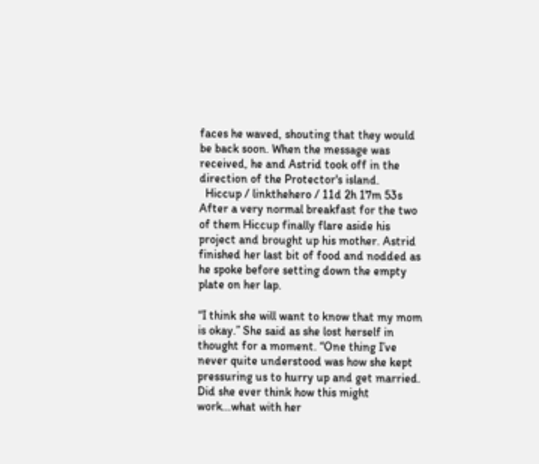faces he waved, shouting that they would be back soon. When the message was received, he and Astrid took off in the direction of the Protector's island.
  Hiccup / linkthehero / 11d 2h 17m 53s
After a very normal breakfast for the two of them Hiccup finally flare aside his project and brought up his mother. Astrid finished her last bit of food and nodded as he spoke before setting down the empty plate on her lap.

“I think she will want to know that my mom is okay.” She said as she lost herself in thought for a moment. “One thing I’ve never quite understood was how she kept pressuring us to hurry up and get married. Did she ever think how this might work...what with her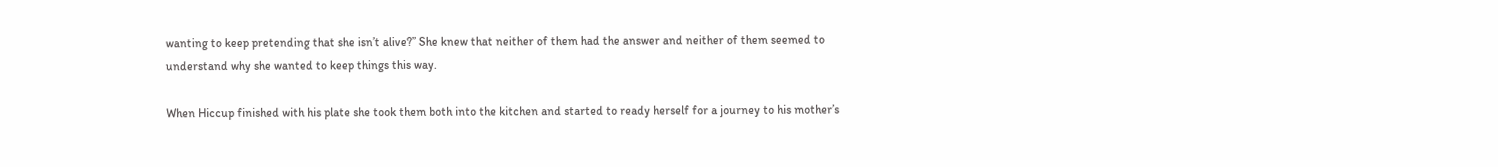wanting to keep pretending that she isn’t alive?” She knew that neither of them had the answer and neither of them seemed to understand why she wanted to keep things this way.

When Hiccup finished with his plate she took them both into the kitchen and started to ready herself for a journey to his mother’s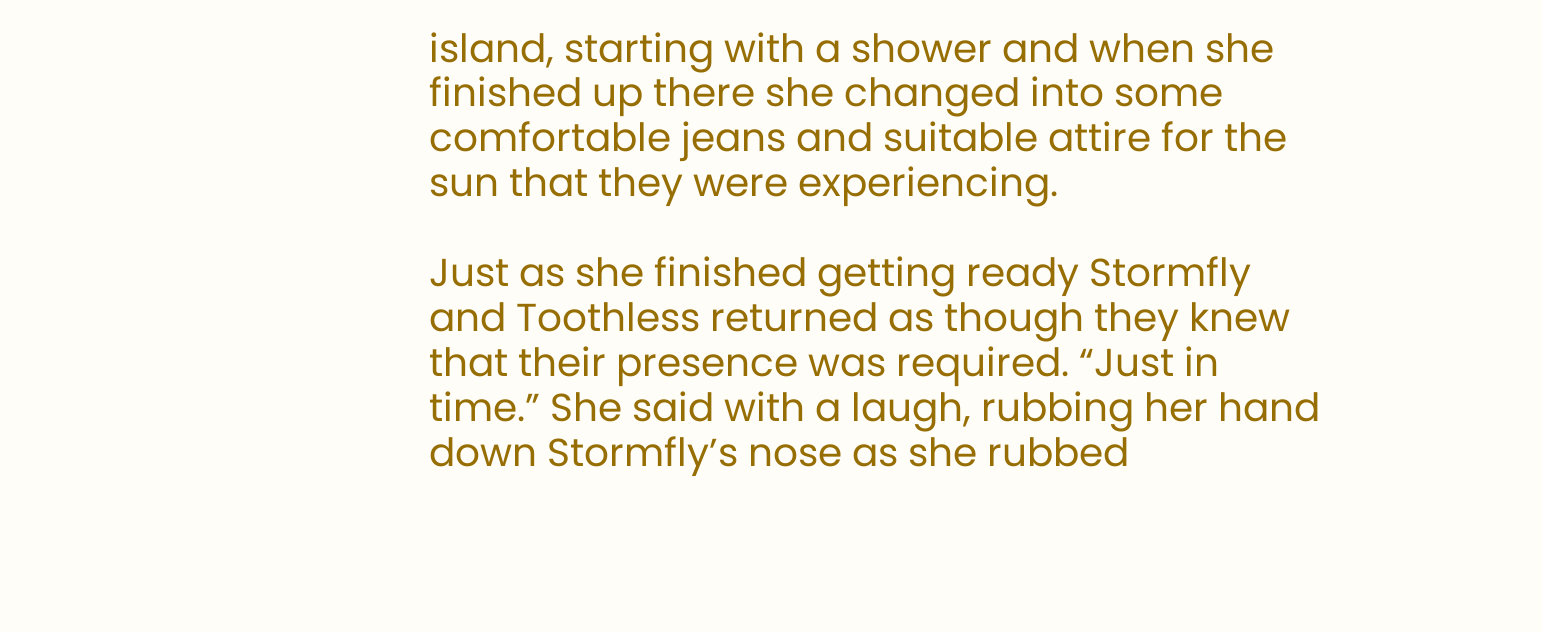island, starting with a shower and when she finished up there she changed into some comfortable jeans and suitable attire for the sun that they were experiencing.

Just as she finished getting ready Stormfly and Toothless returned as though they knew that their presence was required. “Just in time.” She said with a laugh, rubbing her hand down Stormfly’s nose as she rubbed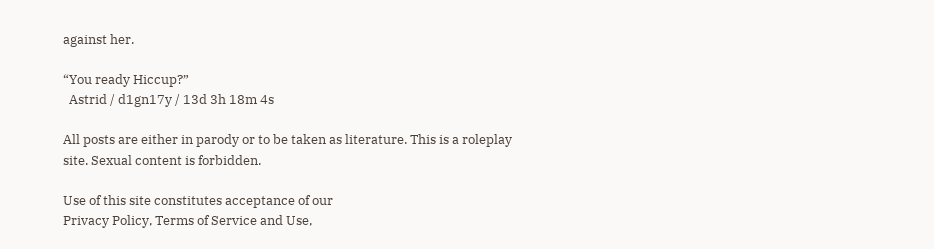against her.

“You ready Hiccup?”
  Astrid / d1gn17y / 13d 3h 18m 4s

All posts are either in parody or to be taken as literature. This is a roleplay site. Sexual content is forbidden.

Use of this site constitutes acceptance of our
Privacy Policy, Terms of Service and Use,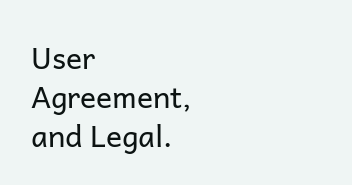User Agreement, and Legal.